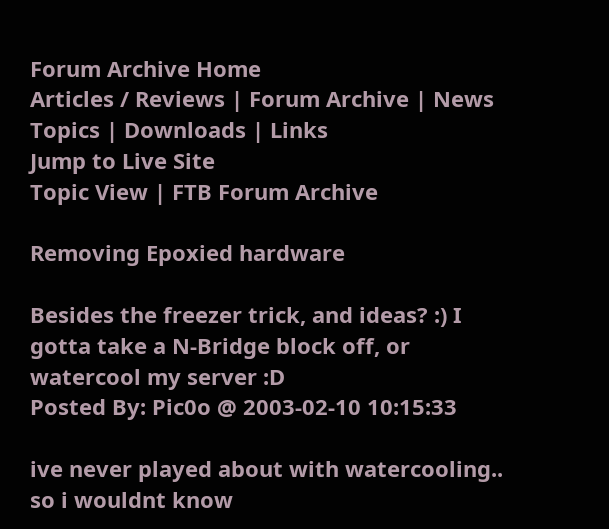Forum Archive Home
Articles / Reviews | Forum Archive | News Topics | Downloads | Links
Jump to Live Site
Topic View | FTB Forum Archive

Removing Epoxied hardware

Besides the freezer trick, and ideas? :) I gotta take a N-Bridge block off, or watercool my server :D
Posted By: Pic0o @ 2003-02-10 10:15:33

ive never played about with watercooling.. so i wouldnt know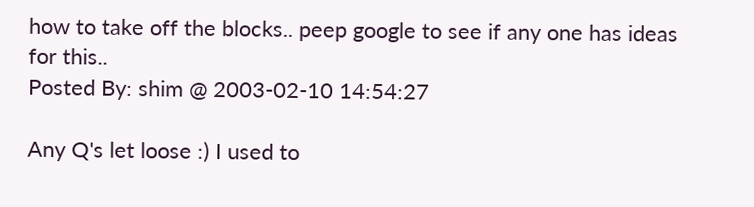how to take off the blocks.. peep google to see if any one has ideas for this..
Posted By: shim @ 2003-02-10 14:54:27

Any Q's let loose :) I used to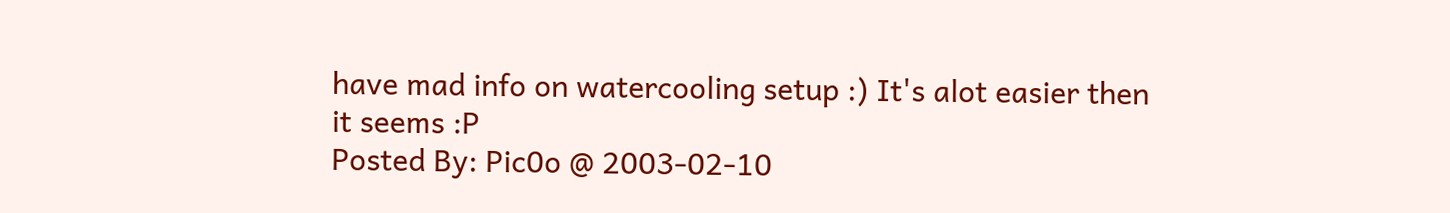have mad info on watercooling setup :) It's alot easier then it seems :P
Posted By: Pic0o @ 2003-02-10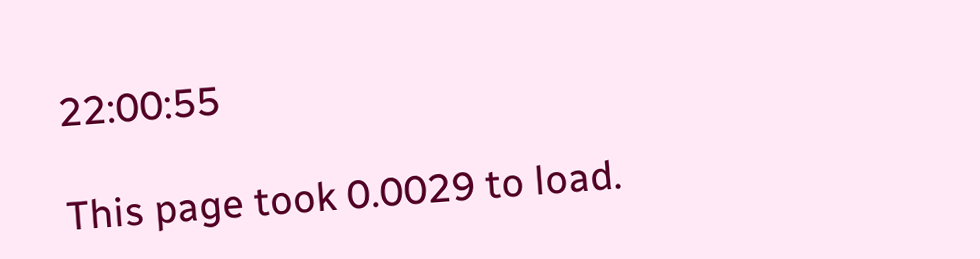22:00:55

This page took 0.0029 to load.